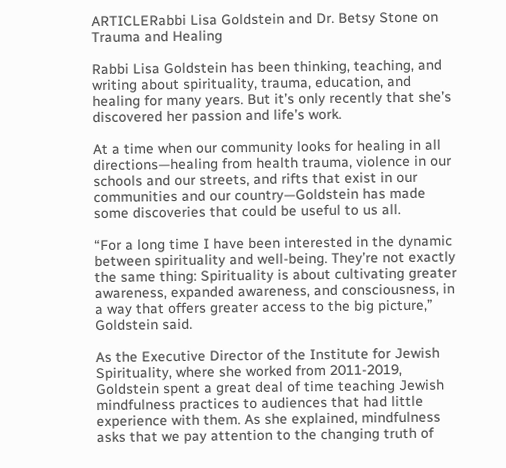ARTICLERabbi Lisa Goldstein and Dr. Betsy Stone on Trauma and Healing

Rabbi Lisa Goldstein has been thinking, teaching, and writing about spirituality, trauma, education, and healing for many years. But it’s only recently that she’s discovered her passion and life’s work.

At a time when our community looks for healing in all directions—healing from health trauma, violence in our schools and our streets, and rifts that exist in our communities and our country—Goldstein has made some discoveries that could be useful to us all.

“For a long time I have been interested in the dynamic between spirituality and well-being. They’re not exactly the same thing: Spirituality is about cultivating greater awareness, expanded awareness, and consciousness, in a way that offers greater access to the big picture,” Goldstein said.

As the Executive Director of the Institute for Jewish Spirituality, where she worked from 2011-2019, Goldstein spent a great deal of time teaching Jewish mindfulness practices to audiences that had little experience with them. As she explained, mindfulness asks that we pay attention to the changing truth of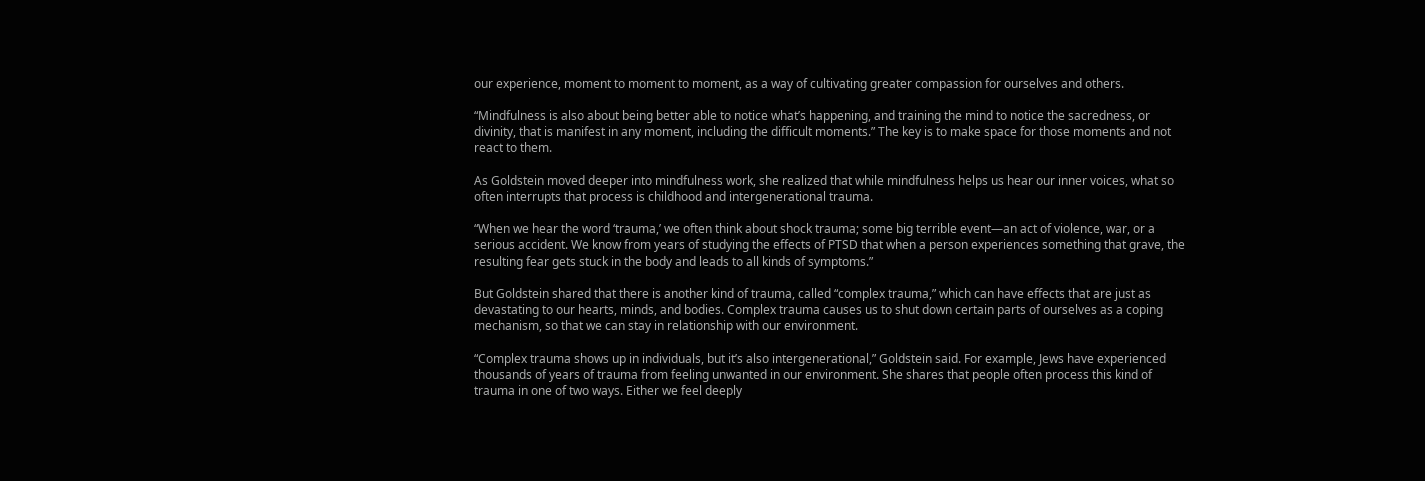our experience, moment to moment to moment, as a way of cultivating greater compassion for ourselves and others.

“Mindfulness is also about being better able to notice what’s happening, and training the mind to notice the sacredness, or divinity, that is manifest in any moment, including the difficult moments.” The key is to make space for those moments and not react to them.

As Goldstein moved deeper into mindfulness work, she realized that while mindfulness helps us hear our inner voices, what so often interrupts that process is childhood and intergenerational trauma.

“When we hear the word ‘trauma,’ we often think about shock trauma; some big terrible event—an act of violence, war, or a serious accident. We know from years of studying the effects of PTSD that when a person experiences something that grave, the resulting fear gets stuck in the body and leads to all kinds of symptoms.”

But Goldstein shared that there is another kind of trauma, called “complex trauma,” which can have effects that are just as devastating to our hearts, minds, and bodies. Complex trauma causes us to shut down certain parts of ourselves as a coping mechanism, so that we can stay in relationship with our environment.

“Complex trauma shows up in individuals, but it’s also intergenerational,” Goldstein said. For example, Jews have experienced thousands of years of trauma from feeling unwanted in our environment. She shares that people often process this kind of trauma in one of two ways. Either we feel deeply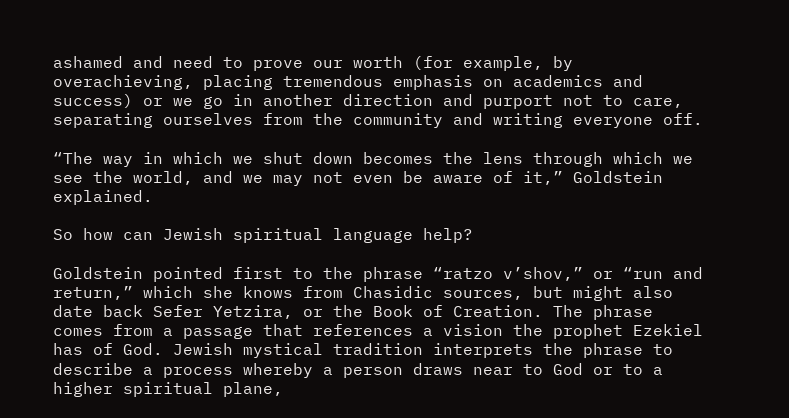ashamed and need to prove our worth (for example, by overachieving, placing tremendous emphasis on academics and success) or we go in another direction and purport not to care, separating ourselves from the community and writing everyone off.

“The way in which we shut down becomes the lens through which we see the world, and we may not even be aware of it,” Goldstein explained.

So how can Jewish spiritual language help?

Goldstein pointed first to the phrase “ratzo v’shov,” or “run and return,” which she knows from Chasidic sources, but might also date back Sefer Yetzira, or the Book of Creation. The phrase comes from a passage that references a vision the prophet Ezekiel has of God. Jewish mystical tradition interprets the phrase to describe a process whereby a person draws near to God or to a higher spiritual plane,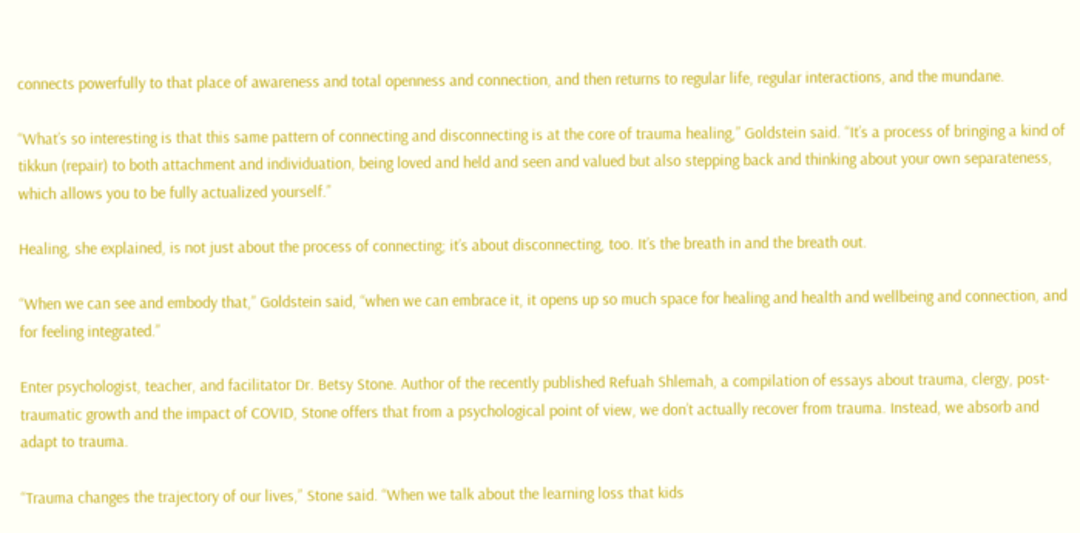connects powerfully to that place of awareness and total openness and connection, and then returns to regular life, regular interactions, and the mundane.

“What’s so interesting is that this same pattern of connecting and disconnecting is at the core of trauma healing,” Goldstein said. “It’s a process of bringing a kind of tikkun (repair) to both attachment and individuation, being loved and held and seen and valued but also stepping back and thinking about your own separateness, which allows you to be fully actualized yourself.”

Healing, she explained, is not just about the process of connecting; it’s about disconnecting, too. It’s the breath in and the breath out.

“When we can see and embody that,” Goldstein said, “when we can embrace it, it opens up so much space for healing and health and wellbeing and connection, and for feeling integrated.”

Enter psychologist, teacher, and facilitator Dr. Betsy Stone. Author of the recently published Refuah Shlemah, a compilation of essays about trauma, clergy, post-traumatic growth and the impact of COVID, Stone offers that from a psychological point of view, we don’t actually recover from trauma. Instead, we absorb and adapt to trauma.

“Trauma changes the trajectory of our lives,” Stone said. “When we talk about the learning loss that kids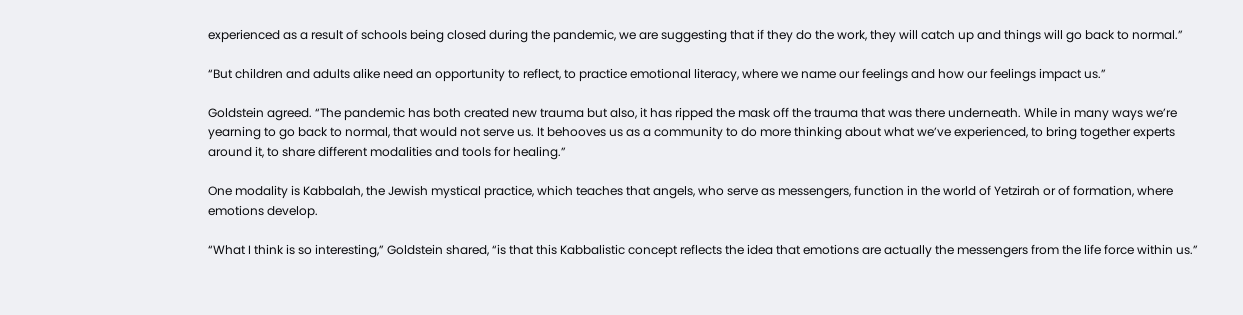experienced as a result of schools being closed during the pandemic, we are suggesting that if they do the work, they will catch up and things will go back to normal.”

“But children and adults alike need an opportunity to reflect, to practice emotional literacy, where we name our feelings and how our feelings impact us.”

Goldstein agreed. “The pandemic has both created new trauma but also, it has ripped the mask off the trauma that was there underneath. While in many ways we’re yearning to go back to normal, that would not serve us. It behooves us as a community to do more thinking about what we’ve experienced, to bring together experts around it, to share different modalities and tools for healing.”

One modality is Kabbalah, the Jewish mystical practice, which teaches that angels, who serve as messengers, function in the world of Yetzirah or of formation, where emotions develop.

“What I think is so interesting,” Goldstein shared, “is that this Kabbalistic concept reflects the idea that emotions are actually the messengers from the life force within us.”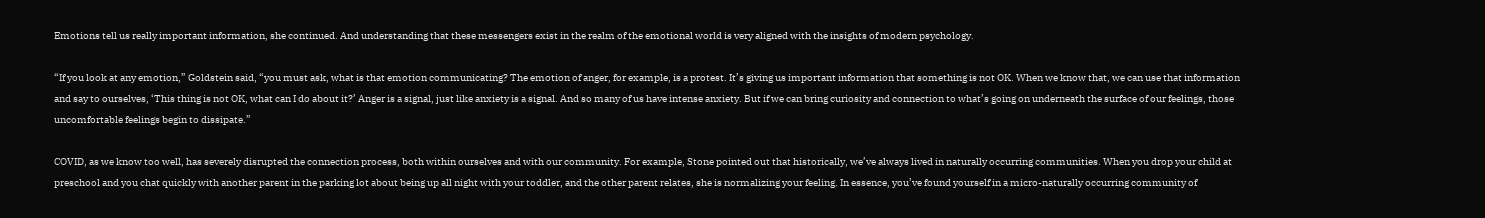Emotions tell us really important information, she continued. And understanding that these messengers exist in the realm of the emotional world is very aligned with the insights of modern psychology.

“If you look at any emotion,” Goldstein said, “you must ask, what is that emotion communicating? The emotion of anger, for example, is a protest. It’s giving us important information that something is not OK. When we know that, we can use that information and say to ourselves, ‘This thing is not OK, what can I do about it?’ Anger is a signal, just like anxiety is a signal. And so many of us have intense anxiety. But if we can bring curiosity and connection to what’s going on underneath the surface of our feelings, those uncomfortable feelings begin to dissipate.”

COVID, as we know too well, has severely disrupted the connection process, both within ourselves and with our community. For example, Stone pointed out that historically, we’ve always lived in naturally occurring communities. When you drop your child at preschool and you chat quickly with another parent in the parking lot about being up all night with your toddler, and the other parent relates, she is normalizing your feeling. In essence, you’ve found yourself in a micro-naturally occurring community of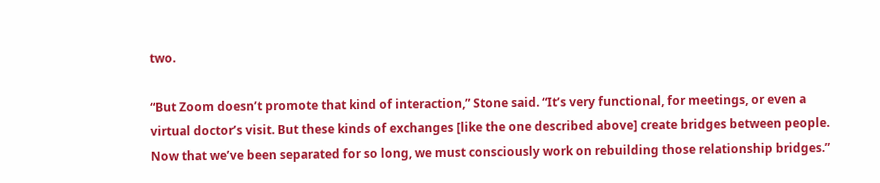two.

“But Zoom doesn’t promote that kind of interaction,” Stone said. “It’s very functional, for meetings, or even a virtual doctor’s visit. But these kinds of exchanges [like the one described above] create bridges between people. Now that we’ve been separated for so long, we must consciously work on rebuilding those relationship bridges.”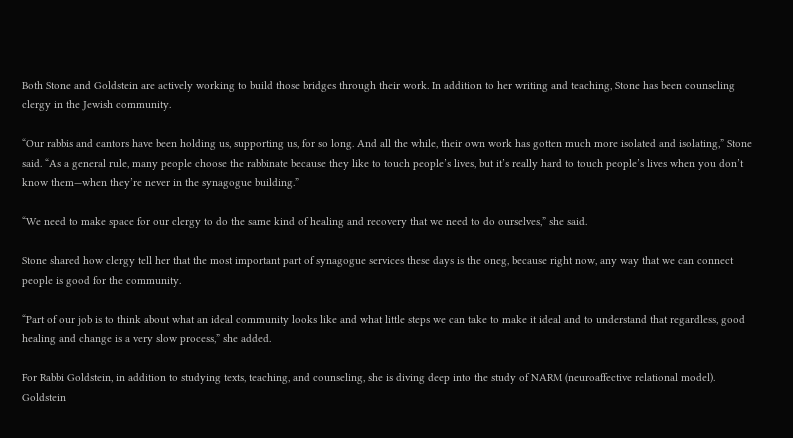Both Stone and Goldstein are actively working to build those bridges through their work. In addition to her writing and teaching, Stone has been counseling clergy in the Jewish community.

“Our rabbis and cantors have been holding us, supporting us, for so long. And all the while, their own work has gotten much more isolated and isolating,” Stone said. “As a general rule, many people choose the rabbinate because they like to touch people’s lives, but it’s really hard to touch people’s lives when you don’t know them—when they’re never in the synagogue building.”

“We need to make space for our clergy to do the same kind of healing and recovery that we need to do ourselves,” she said.

Stone shared how clergy tell her that the most important part of synagogue services these days is the oneg, because right now, any way that we can connect people is good for the community.

“Part of our job is to think about what an ideal community looks like and what little steps we can take to make it ideal and to understand that regardless, good healing and change is a very slow process,” she added.

For Rabbi Goldstein, in addition to studying texts, teaching, and counseling, she is diving deep into the study of NARM (neuroaffective relational model). Goldstein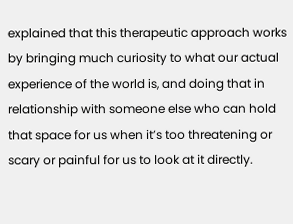explained that this therapeutic approach works by bringing much curiosity to what our actual experience of the world is, and doing that in relationship with someone else who can hold that space for us when it’s too threatening or scary or painful for us to look at it directly.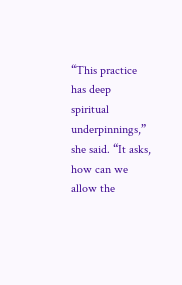“This practice has deep spiritual underpinnings,” she said. “It asks, how can we allow the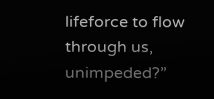lifeforce to flow through us, unimpeded?”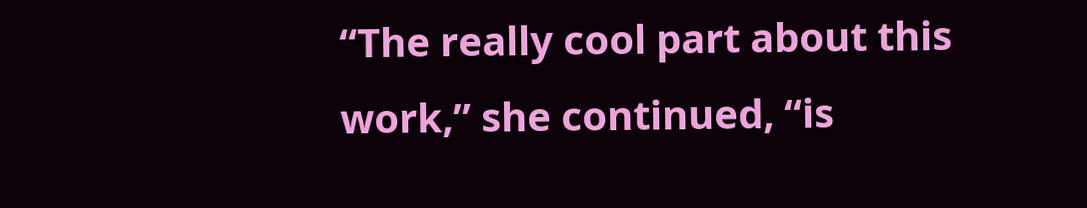“The really cool part about this work,” she continued, “is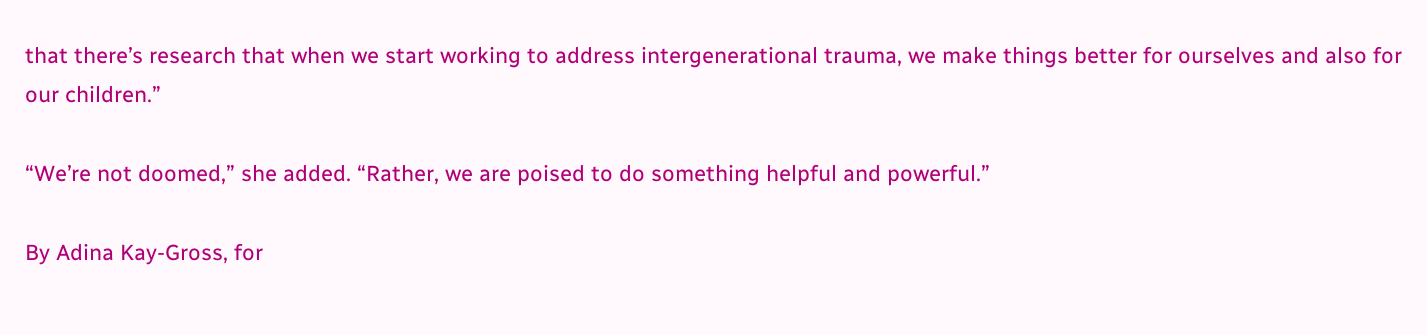that there’s research that when we start working to address intergenerational trauma, we make things better for ourselves and also for our children.”

“We’re not doomed,” she added. “Rather, we are poised to do something helpful and powerful.”

By Adina Kay-Gross, for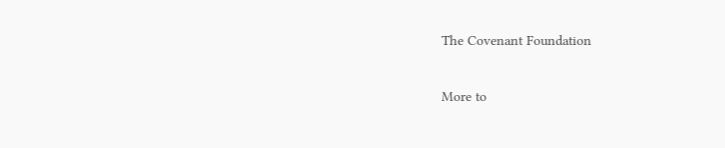The Covenant Foundation

More to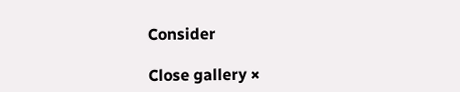Consider

Close gallery ×